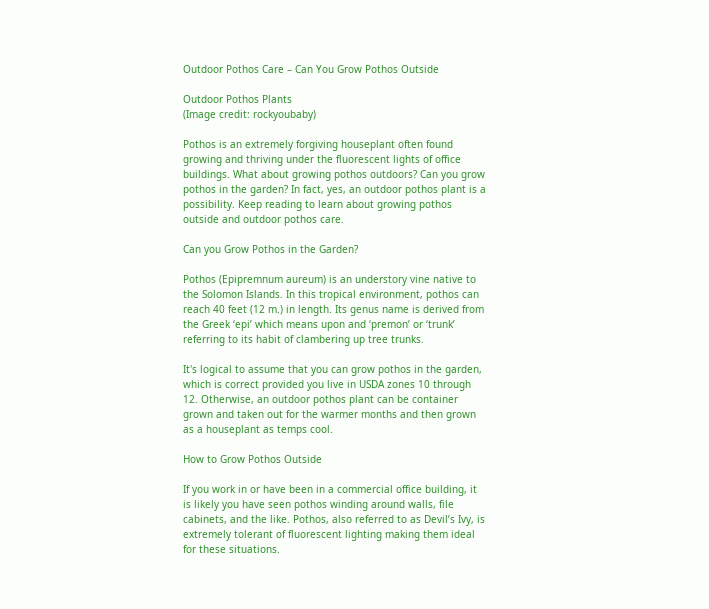Outdoor Pothos Care – Can You Grow Pothos Outside

Outdoor Pothos Plants
(Image credit: rockyoubaby)

Pothos is an extremely forgiving houseplant often found growing and thriving under the fluorescent lights of office buildings. What about growing pothos outdoors? Can you grow pothos in the garden? In fact, yes, an outdoor pothos plant is a possibility. Keep reading to learn about growing pothos outside and outdoor pothos care.

Can you Grow Pothos in the Garden?

Pothos (Epipremnum aureum) is an understory vine native to the Solomon Islands. In this tropical environment, pothos can reach 40 feet (12 m.) in length. Its genus name is derived from the Greek ‘epi’ which means upon and ‘premon’ or ‘trunk’ referring to its habit of clambering up tree trunks.

It's logical to assume that you can grow pothos in the garden, which is correct provided you live in USDA zones 10 through 12. Otherwise, an outdoor pothos plant can be container grown and taken out for the warmer months and then grown as a houseplant as temps cool.

How to Grow Pothos Outside

If you work in or have been in a commercial office building, it is likely you have seen pothos winding around walls, file cabinets, and the like. Pothos, also referred to as Devil’s Ivy, is extremely tolerant of fluorescent lighting making them ideal for these situations.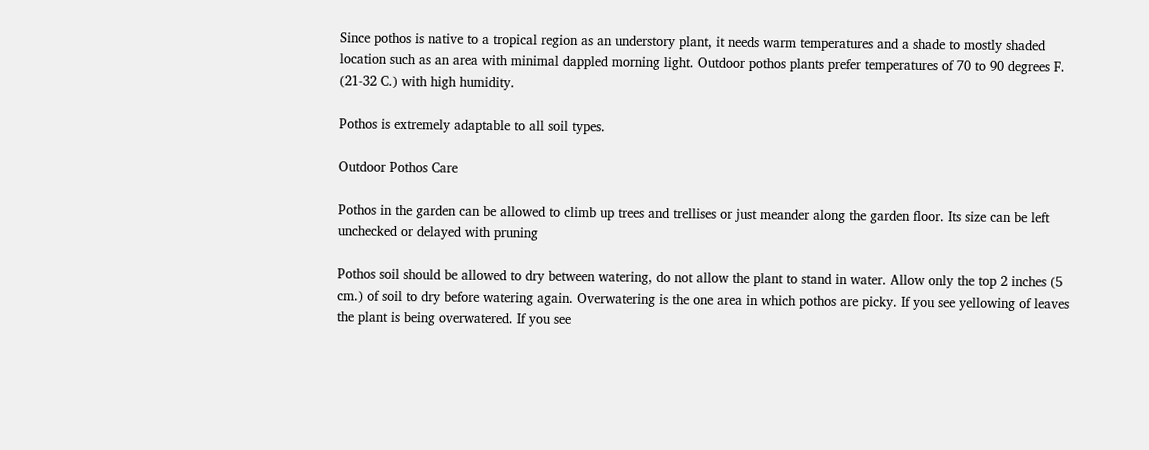Since pothos is native to a tropical region as an understory plant, it needs warm temperatures and a shade to mostly shaded location such as an area with minimal dappled morning light. Outdoor pothos plants prefer temperatures of 70 to 90 degrees F. (21-32 C.) with high humidity.

Pothos is extremely adaptable to all soil types.

Outdoor Pothos Care

Pothos in the garden can be allowed to climb up trees and trellises or just meander along the garden floor. Its size can be left unchecked or delayed with pruning

Pothos soil should be allowed to dry between watering, do not allow the plant to stand in water. Allow only the top 2 inches (5 cm.) of soil to dry before watering again. Overwatering is the one area in which pothos are picky. If you see yellowing of leaves the plant is being overwatered. If you see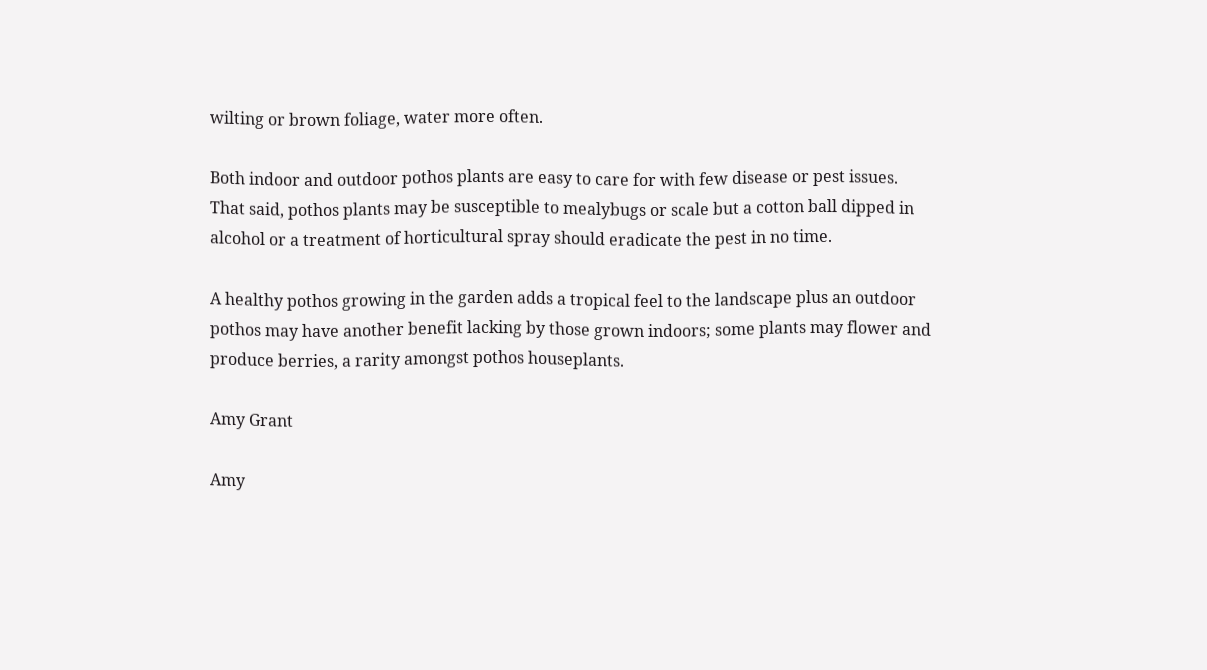wilting or brown foliage, water more often.

Both indoor and outdoor pothos plants are easy to care for with few disease or pest issues. That said, pothos plants may be susceptible to mealybugs or scale but a cotton ball dipped in alcohol or a treatment of horticultural spray should eradicate the pest in no time.

A healthy pothos growing in the garden adds a tropical feel to the landscape plus an outdoor pothos may have another benefit lacking by those grown indoors; some plants may flower and produce berries, a rarity amongst pothos houseplants.

Amy Grant

Amy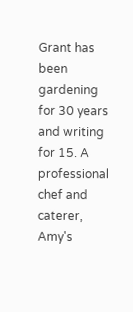Grant has been gardening for 30 years and writing for 15. A professional chef and caterer, Amy's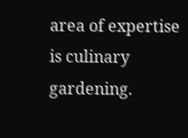area of expertise is culinary gardening.